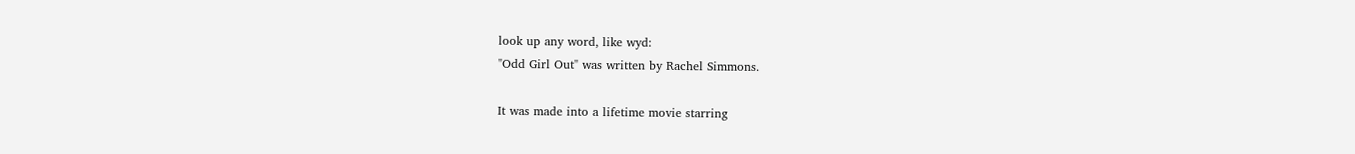look up any word, like wyd:
"Odd Girl Out" was written by Rachel Simmons.

It was made into a lifetime movie starring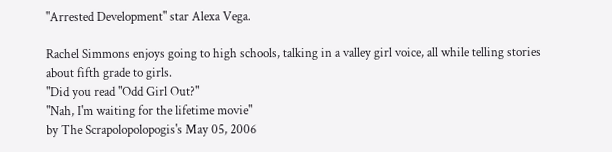"Arrested Development" star Alexa Vega.

Rachel Simmons enjoys going to high schools, talking in a valley girl voice, all while telling stories about fifth grade to girls.
"Did you read "Odd Girl Out?"
"Nah, I'm waiting for the lifetime movie"
by The Scrapolopolopogis's May 05, 2006